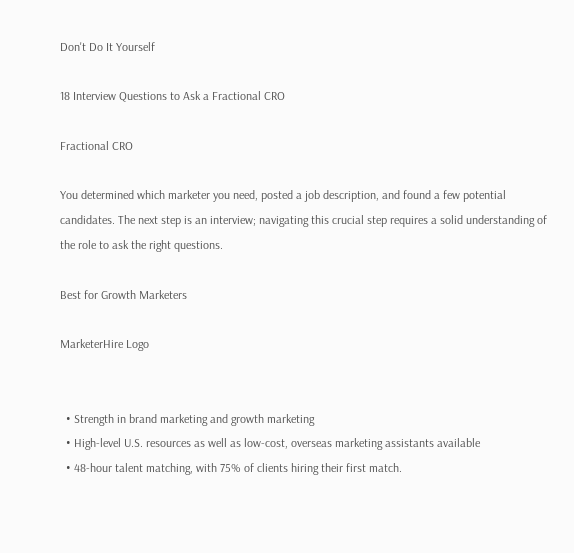Don't Do It Yourself

18 Interview Questions to Ask a Fractional CRO

Fractional CRO

You determined which marketer you need, posted a job description, and found a few potential candidates. The next step is an interview; navigating this crucial step requires a solid understanding of the role to ask the right questions.

Best for Growth Marketers

MarketerHire Logo


  • Strength in brand marketing and growth marketing
  • High-level U.S. resources as well as low-cost, overseas marketing assistants available
  • 48-hour talent matching, with 75% of clients hiring their first match.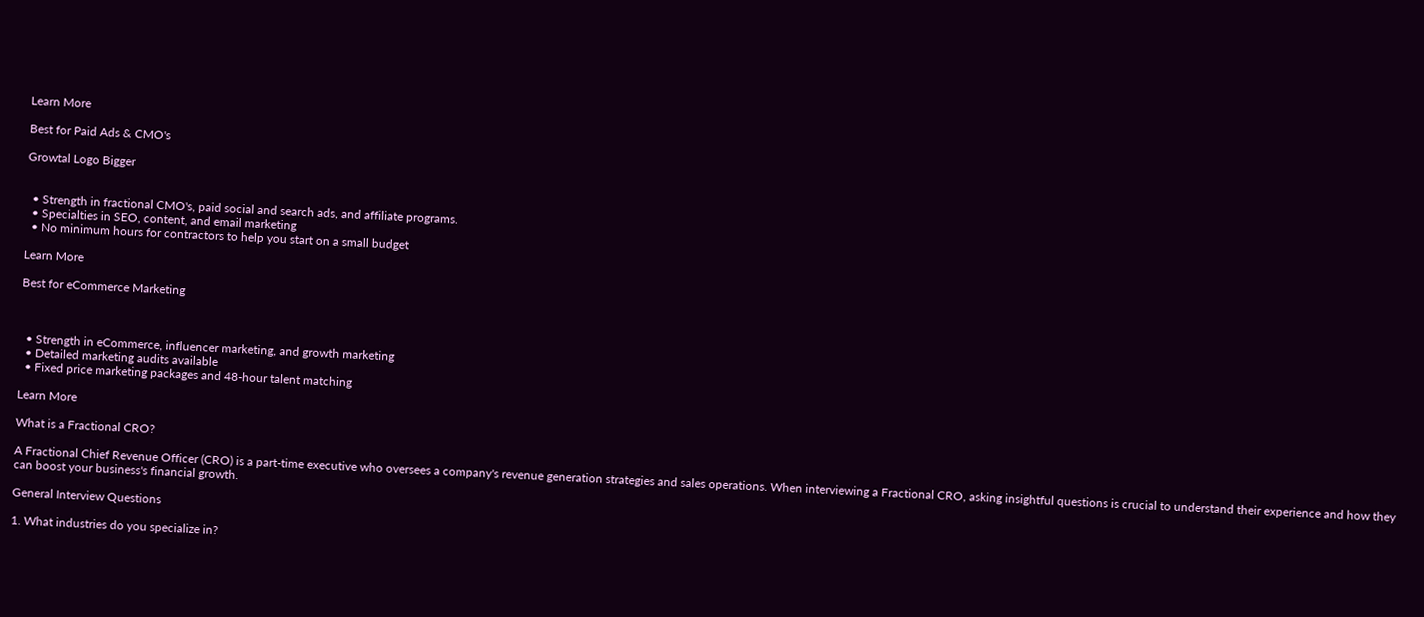Learn More

Best for Paid Ads & CMO's

Growtal Logo Bigger


  • Strength in fractional CMO's, paid social and search ads, and affiliate programs.
  • Specialties in SEO, content, and email marketing
  • No minimum hours for contractors to help you start on a small budget

Learn More

Best for eCommerce Marketing



  • Strength in eCommerce, influencer marketing, and growth marketing
  • Detailed marketing audits available
  • Fixed price marketing packages and 48-hour talent matching

Learn More

What is a Fractional CRO?

A Fractional Chief Revenue Officer (CRO) is a part-time executive who oversees a company's revenue generation strategies and sales operations. When interviewing a Fractional CRO, asking insightful questions is crucial to understand their experience and how they can boost your business's financial growth.

General Interview Questions

1. What industries do you specialize in?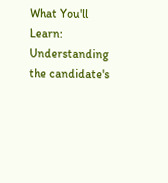What You'll Learn: Understanding the candidate's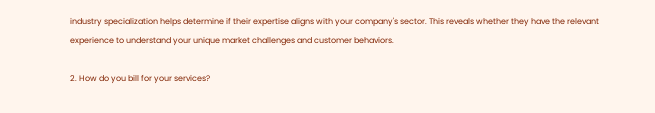industry specialization helps determine if their expertise aligns with your company's sector. This reveals whether they have the relevant experience to understand your unique market challenges and customer behaviors.

2. How do you bill for your services?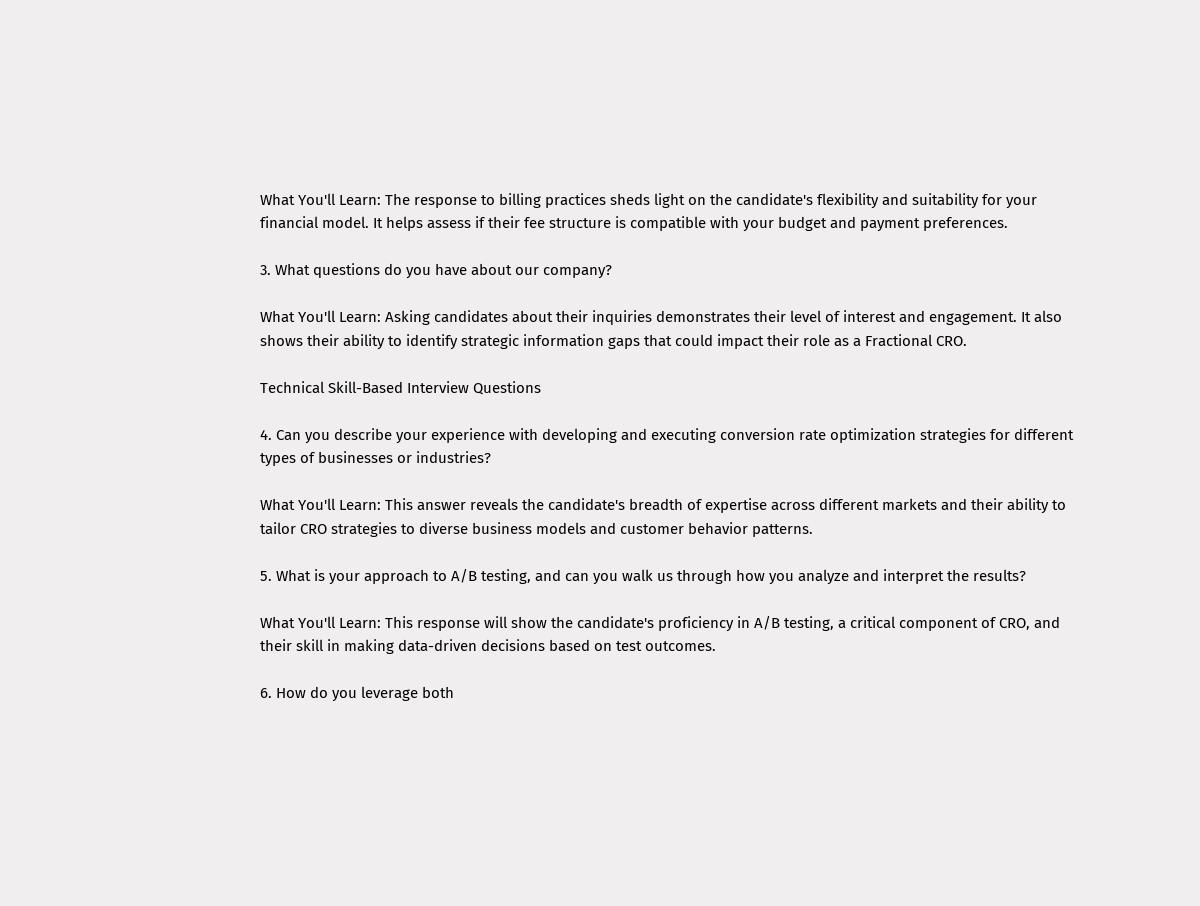What You'll Learn: The response to billing practices sheds light on the candidate's flexibility and suitability for your financial model. It helps assess if their fee structure is compatible with your budget and payment preferences.

3. What questions do you have about our company?

What You'll Learn: Asking candidates about their inquiries demonstrates their level of interest and engagement. It also shows their ability to identify strategic information gaps that could impact their role as a Fractional CRO.

Technical Skill-Based Interview Questions

4. Can you describe your experience with developing and executing conversion rate optimization strategies for different types of businesses or industries?

What You'll Learn: This answer reveals the candidate's breadth of expertise across different markets and their ability to tailor CRO strategies to diverse business models and customer behavior patterns.

5. What is your approach to A/B testing, and can you walk us through how you analyze and interpret the results?

What You'll Learn: This response will show the candidate's proficiency in A/B testing, a critical component of CRO, and their skill in making data-driven decisions based on test outcomes.

6. How do you leverage both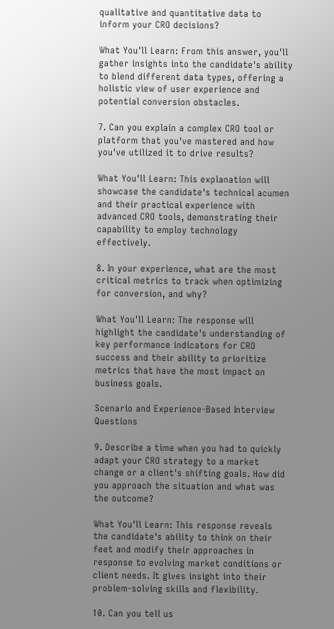qualitative and quantitative data to inform your CRO decisions?

What You'll Learn: From this answer, you'll gather insights into the candidate's ability to blend different data types, offering a holistic view of user experience and potential conversion obstacles.

7. Can you explain a complex CRO tool or platform that you've mastered and how you've utilized it to drive results?

What You'll Learn: This explanation will showcase the candidate's technical acumen and their practical experience with advanced CRO tools, demonstrating their capability to employ technology effectively.

8. In your experience, what are the most critical metrics to track when optimizing for conversion, and why?

What You'll Learn: The response will highlight the candidate's understanding of key performance indicators for CRO success and their ability to prioritize metrics that have the most impact on business goals.

Scenario and Experience-Based Interview Questions

9. Describe a time when you had to quickly adapt your CRO strategy to a market change or a client's shifting goals. How did you approach the situation and what was the outcome?

What You'll Learn: This response reveals the candidate's ability to think on their feet and modify their approaches in response to evolving market conditions or client needs. It gives insight into their problem-solving skills and flexibility.

10. Can you tell us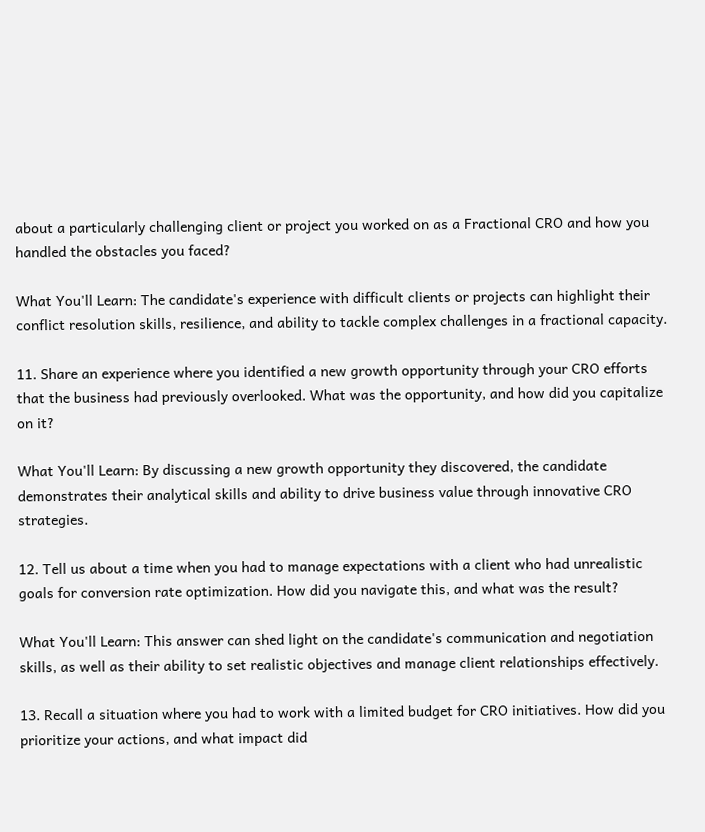about a particularly challenging client or project you worked on as a Fractional CRO and how you handled the obstacles you faced?

What You'll Learn: The candidate's experience with difficult clients or projects can highlight their conflict resolution skills, resilience, and ability to tackle complex challenges in a fractional capacity.

11. Share an experience where you identified a new growth opportunity through your CRO efforts that the business had previously overlooked. What was the opportunity, and how did you capitalize on it?

What You'll Learn: By discussing a new growth opportunity they discovered, the candidate demonstrates their analytical skills and ability to drive business value through innovative CRO strategies.

12. Tell us about a time when you had to manage expectations with a client who had unrealistic goals for conversion rate optimization. How did you navigate this, and what was the result?

What You'll Learn: This answer can shed light on the candidate's communication and negotiation skills, as well as their ability to set realistic objectives and manage client relationships effectively.

13. Recall a situation where you had to work with a limited budget for CRO initiatives. How did you prioritize your actions, and what impact did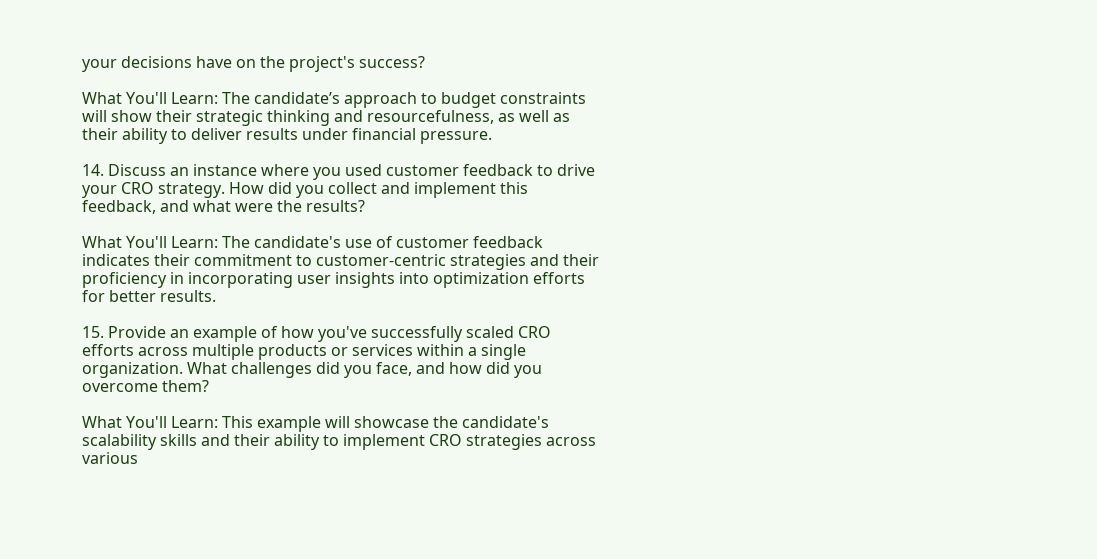your decisions have on the project's success?

What You'll Learn: The candidate’s approach to budget constraints will show their strategic thinking and resourcefulness, as well as their ability to deliver results under financial pressure.

14. Discuss an instance where you used customer feedback to drive your CRO strategy. How did you collect and implement this feedback, and what were the results?

What You'll Learn: The candidate's use of customer feedback indicates their commitment to customer-centric strategies and their proficiency in incorporating user insights into optimization efforts for better results.

15. Provide an example of how you've successfully scaled CRO efforts across multiple products or services within a single organization. What challenges did you face, and how did you overcome them?

What You'll Learn: This example will showcase the candidate's scalability skills and their ability to implement CRO strategies across various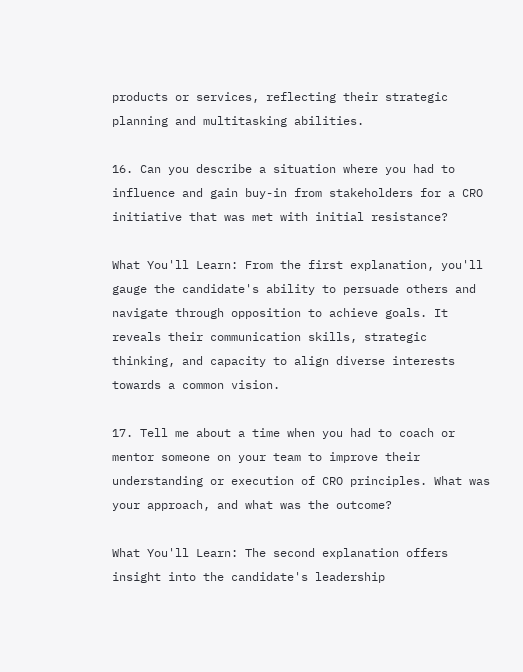products or services, reflecting their strategic planning and multitasking abilities.

16. Can you describe a situation where you had to influence and gain buy-in from stakeholders for a CRO initiative that was met with initial resistance?

What You'll Learn: From the first explanation, you'll gauge the candidate's ability to persuade others and navigate through opposition to achieve goals. It reveals their communication skills, strategic thinking, and capacity to align diverse interests towards a common vision.

17. Tell me about a time when you had to coach or mentor someone on your team to improve their understanding or execution of CRO principles. What was your approach, and what was the outcome?

What You'll Learn: The second explanation offers insight into the candidate's leadership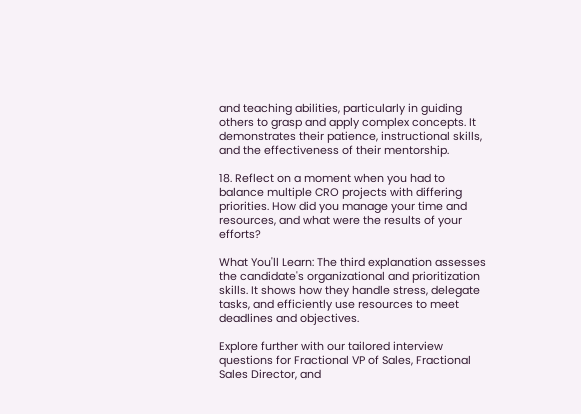and teaching abilities, particularly in guiding others to grasp and apply complex concepts. It demonstrates their patience, instructional skills, and the effectiveness of their mentorship.

18. Reflect on a moment when you had to balance multiple CRO projects with differing priorities. How did you manage your time and resources, and what were the results of your efforts?

What You'll Learn: The third explanation assesses the candidate's organizational and prioritization skills. It shows how they handle stress, delegate tasks, and efficiently use resources to meet deadlines and objectives.

Explore further with our tailored interview questions for Fractional VP of Sales, Fractional Sales Director, and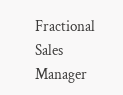Fractional Sales Manager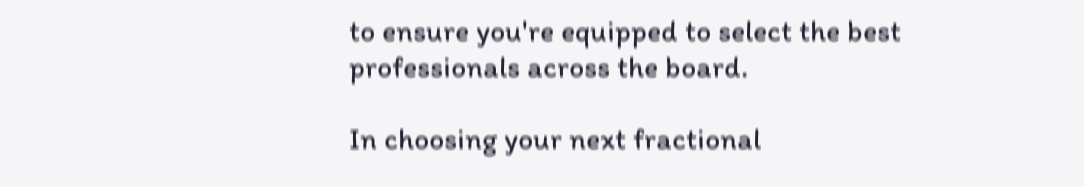to ensure you're equipped to select the best professionals across the board.

In choosing your next fractional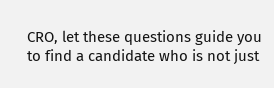CRO, let these questions guide you to find a candidate who is not just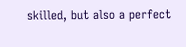skilled, but also a perfect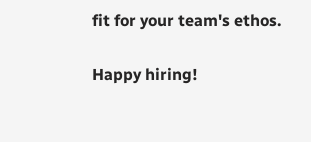fit for your team's ethos.

Happy hiring!